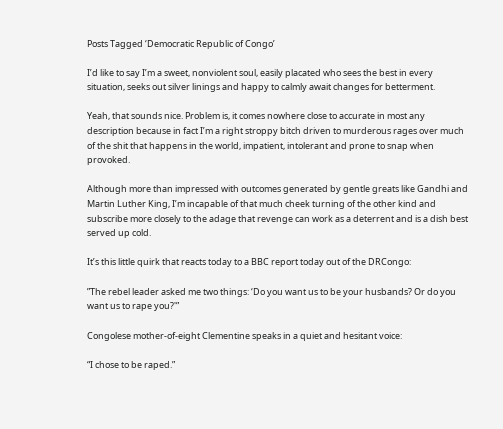Posts Tagged ‘Democratic Republic of Congo’

I’d like to say I’m a sweet, nonviolent soul, easily placated who sees the best in every situation, seeks out silver linings and happy to calmly await changes for betterment.

Yeah, that sounds nice. Problem is, it comes nowhere close to accurate in most any description because in fact I’m a right stroppy bitch driven to murderous rages over much of the shit that happens in the world, impatient, intolerant and prone to snap when provoked.

Although more than impressed with outcomes generated by gentle greats like Gandhi and Martin Luther King, I’m incapable of that much cheek turning of the other kind and subscribe more closely to the adage that revenge can work as a deterrent and is a dish best served up cold.

It’s this little quirk that reacts today to a BBC report today out of the DRCongo:

”The rebel leader asked me two things: ‘Do you want us to be your husbands? Or do you want us to rape you?'”

Congolese mother-of-eight Clementine speaks in a quiet and hesitant voice:

“I chose to be raped.”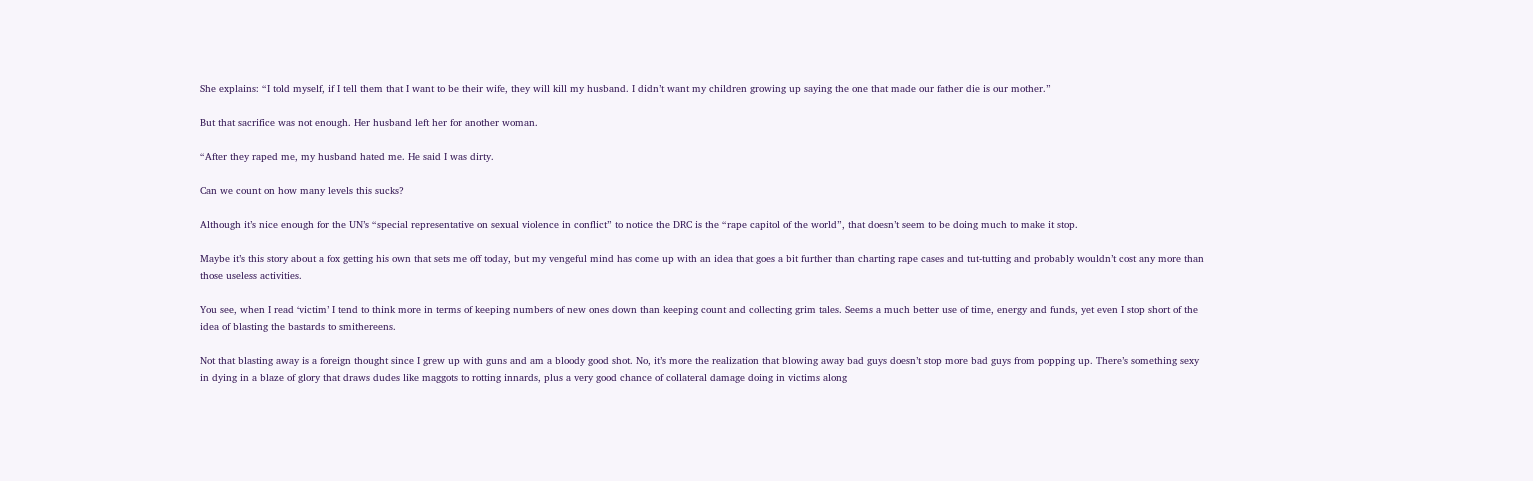She explains: “I told myself, if I tell them that I want to be their wife, they will kill my husband. I didn’t want my children growing up saying the one that made our father die is our mother.”

But that sacrifice was not enough. Her husband left her for another woman.

“After they raped me, my husband hated me. He said I was dirty.

Can we count on how many levels this sucks?

Although it’s nice enough for the UN’s “special representative on sexual violence in conflict” to notice the DRC is the “rape capitol of the world”, that doesn’t seem to be doing much to make it stop.

Maybe it’s this story about a fox getting his own that sets me off today, but my vengeful mind has come up with an idea that goes a bit further than charting rape cases and tut-tutting and probably wouldn’t cost any more than those useless activities.

You see, when I read ‘victim’ I tend to think more in terms of keeping numbers of new ones down than keeping count and collecting grim tales. Seems a much better use of time, energy and funds, yet even I stop short of the idea of blasting the bastards to smithereens.

Not that blasting away is a foreign thought since I grew up with guns and am a bloody good shot. No, it’s more the realization that blowing away bad guys doesn’t stop more bad guys from popping up. There’s something sexy in dying in a blaze of glory that draws dudes like maggots to rotting innards, plus a very good chance of collateral damage doing in victims along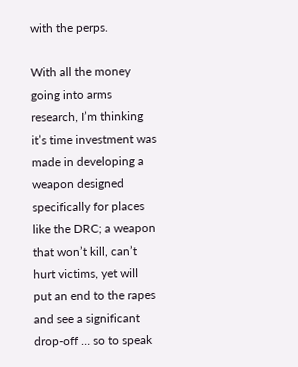with the perps.

With all the money going into arms research, I’m thinking it’s time investment was made in developing a weapon designed specifically for places like the DRC; a weapon that won’t kill, can’t hurt victims, yet will put an end to the rapes and see a significant drop-off … so to speak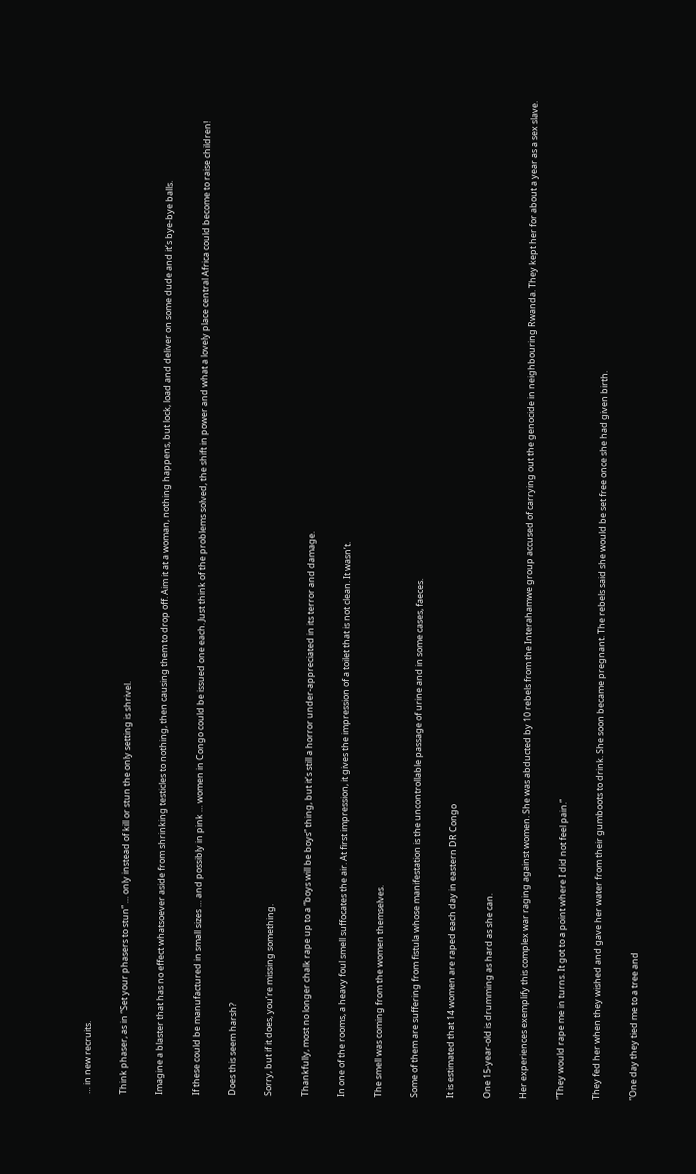… in new recruits.

Think phaser, as in “Set your phasers to stun” … only instead of kill or stun the only setting is shrivel.

Imagine a blaster that has no effect whatsoever aside from shrinking testicles to nothing, then causing them to drop off. Aim it at a woman, nothing happens, but lock, load and deliver on some dude and it’s bye-bye balls.

If these could be manufactured in small sizes … and possibly in pink … women in Congo could be issued one each. Just think of the problems solved, the shift in power and what a lovely place central Africa could become to raise children!

Does this seem harsh?

Sorry, but if it does, you’re missing something.

Thankfully, most no longer chalk rape up to a “boys will be boys” thing, but it’s still a horror under-appreciated in its terror and damage.

In one of the rooms, a heavy foul smell suffocates the air. At first impression, it gives the impression of a toilet that is not clean. It wasn’t.

The smell was coming from the women themselves.

Some of them are suffering from fistula whose manifestation is the uncontrollable passage of urine and in some cases, faeces.

It is estimated that 14 women are raped each day in eastern DR Congo

One 15-year-old is drumming as hard as she can.

Her experiences exemplify this complex war raging against women. She was abducted by 10 rebels from the Interahamwe group accused of carrying out the genocide in neighbouring Rwanda. They kept her for about a year as a sex slave.

”They would rape me in turns. It got to a point where I did not feel pain.”

They fed her when they wished and gave her water from their gumboots to drink. She soon became pregnant. The rebels said she would be set free once she had given birth.

”One day they tied me to a tree and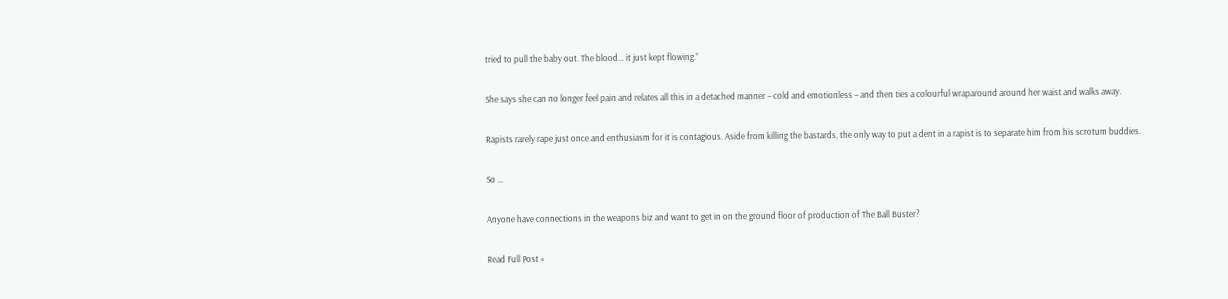tried to pull the baby out. The blood… it just kept flowing.”

She says she can no longer feel pain and relates all this in a detached manner – cold and emotionless – and then ties a colourful wraparound around her waist and walks away.

Rapists rarely rape just once and enthusiasm for it is contagious. Aside from killing the bastards, the only way to put a dent in a rapist is to separate him from his scrotum buddies.

So …

Anyone have connections in the weapons biz and want to get in on the ground floor of production of The Ball Buster?

Read Full Post »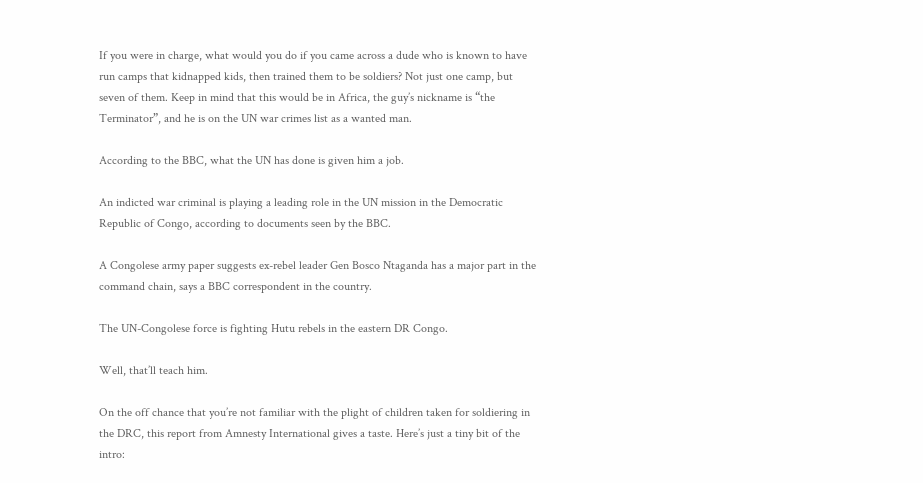If you were in charge, what would you do if you came across a dude who is known to have run camps that kidnapped kids, then trained them to be soldiers? Not just one camp, but seven of them. Keep in mind that this would be in Africa, the guy’s nickname is “the Terminator”, and he is on the UN war crimes list as a wanted man.

According to the BBC, what the UN has done is given him a job.

An indicted war criminal is playing a leading role in the UN mission in the Democratic Republic of Congo, according to documents seen by the BBC.

A Congolese army paper suggests ex-rebel leader Gen Bosco Ntaganda has a major part in the command chain, says a BBC correspondent in the country.

The UN-Congolese force is fighting Hutu rebels in the eastern DR Congo.

Well, that’ll teach him.

On the off chance that you’re not familiar with the plight of children taken for soldiering in the DRC, this report from Amnesty International gives a taste. Here’s just a tiny bit of the intro: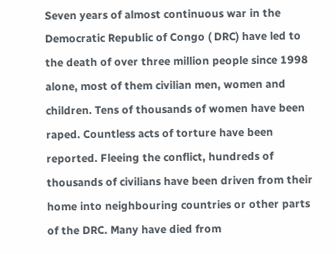Seven years of almost continuous war in the Democratic Republic of Congo ( DRC) have led to the death of over three million people since 1998 alone, most of them civilian men, women and children. Tens of thousands of women have been raped. Countless acts of torture have been reported. Fleeing the conflict, hundreds of thousands of civilians have been driven from their home into neighbouring countries or other parts of the DRC. Many have died from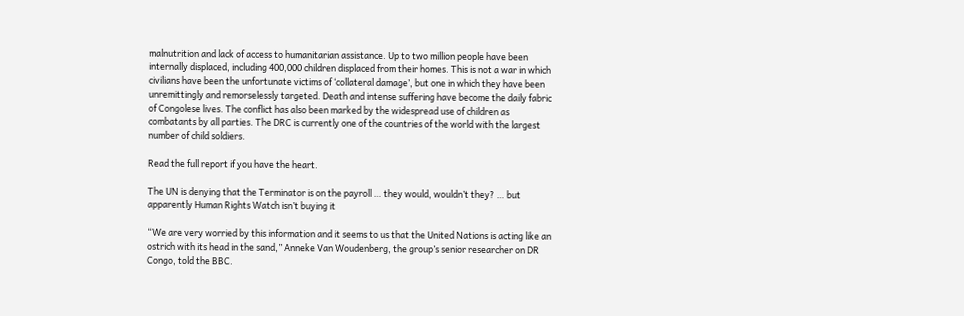malnutrition and lack of access to humanitarian assistance. Up to two million people have been internally displaced, including 400,000 children displaced from their homes. This is not a war in which civilians have been the unfortunate victims of ‘collateral damage’, but one in which they have been unremittingly and remorselessly targeted. Death and intense suffering have become the daily fabric of Congolese lives. The conflict has also been marked by the widespread use of children as combatants by all parties. The DRC is currently one of the countries of the world with the largest number of child soldiers.

Read the full report if you have the heart.

The UN is denying that the Terminator is on the payroll … they would, wouldn’t they? … but apparently Human Rights Watch isn’t buying it

“We are very worried by this information and it seems to us that the United Nations is acting like an ostrich with its head in the sand,” Anneke Van Woudenberg, the group’s senior researcher on DR Congo, told the BBC.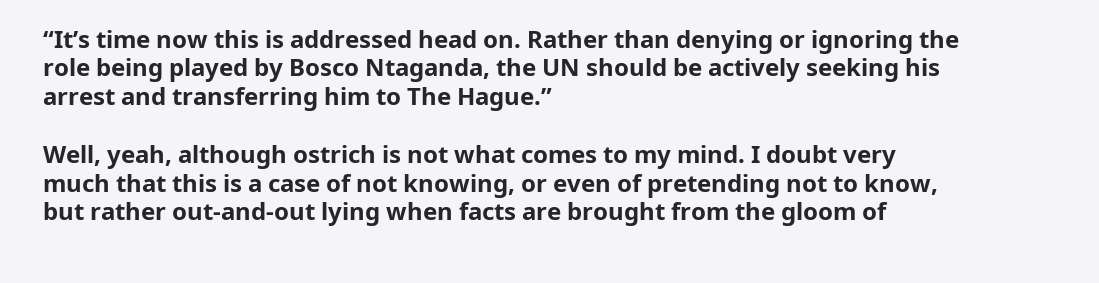“It’s time now this is addressed head on. Rather than denying or ignoring the role being played by Bosco Ntaganda, the UN should be actively seeking his arrest and transferring him to The Hague.”

Well, yeah, although ostrich is not what comes to my mind. I doubt very much that this is a case of not knowing, or even of pretending not to know, but rather out-and-out lying when facts are brought from the gloom of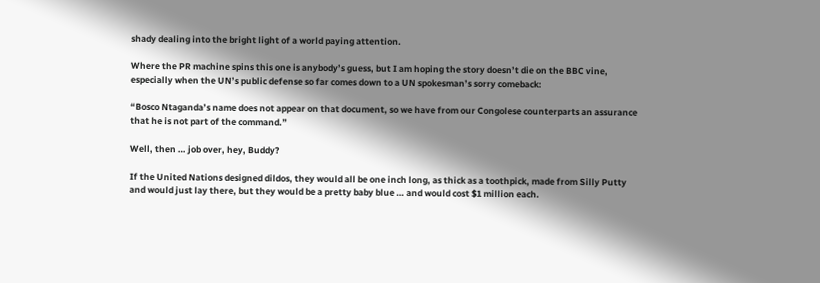shady dealing into the bright light of a world paying attention.

Where the PR machine spins this one is anybody’s guess, but I am hoping the story doesn’t die on the BBC vine, especially when the UN’s public defense so far comes down to a UN spokesman’s sorry comeback:

“Bosco Ntaganda’s name does not appear on that document, so we have from our Congolese counterparts an assurance that he is not part of the command.”

Well, then … job over, hey, Buddy?

If the United Nations designed dildos, they would all be one inch long, as thick as a toothpick, made from Silly Putty and would just lay there, but they would be a pretty baby blue … and would cost $1 million each.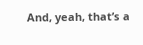And, yeah, that’s a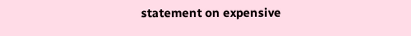statement on expensive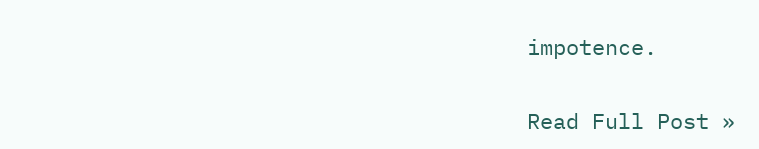impotence.

Read Full Post »